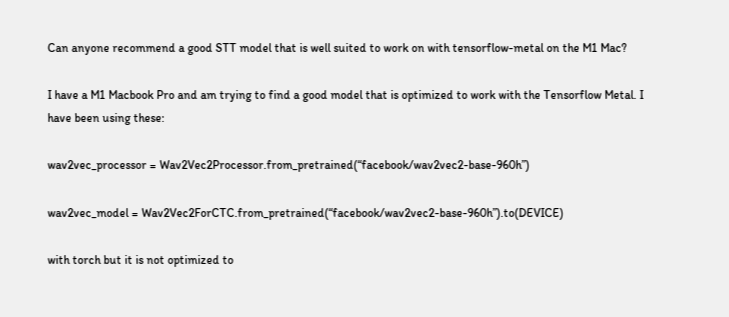Can anyone recommend a good STT model that is well suited to work on with tensorflow-metal on the M1 Mac?

I have a M1 Macbook Pro and am trying to find a good model that is optimized to work with the Tensorflow Metal. I have been using these:

wav2vec_processor = Wav2Vec2Processor.from_pretrained(“facebook/wav2vec2-base-960h”)

wav2vec_model = Wav2Vec2ForCTC.from_pretrained(“facebook/wav2vec2-base-960h”).to(DEVICE)

with torch but it is not optimized to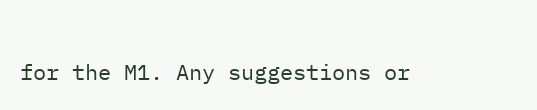for the M1. Any suggestions or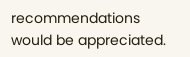recommendations would be appreciated.